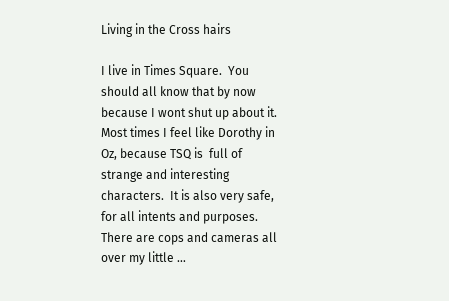Living in the Cross hairs

I live in Times Square.  You should all know that by now because I wont shut up about it.  Most times I feel like Dorothy in Oz, because TSQ is  full of strange and interesting characters.  It is also very safe, for all intents and purposes.  There are cops and cameras all over my little …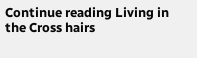Continue reading Living in the Cross hairs